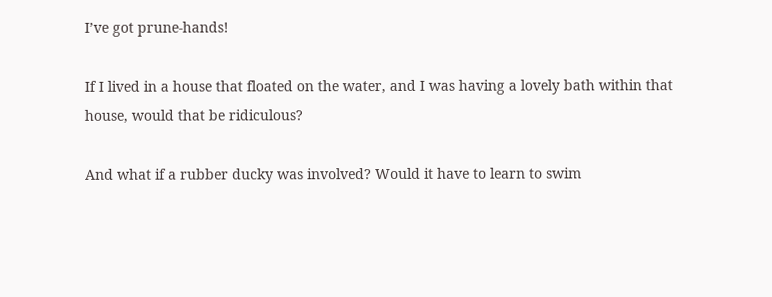I’ve got prune-hands!

If I lived in a house that floated on the water, and I was having a lovely bath within that house, would that be ridiculous?

And what if a rubber ducky was involved? Would it have to learn to swim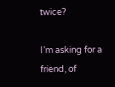twice?

I’m asking for a friend, of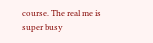course. The real me is super busy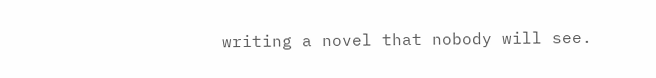writing a novel that nobody will see.